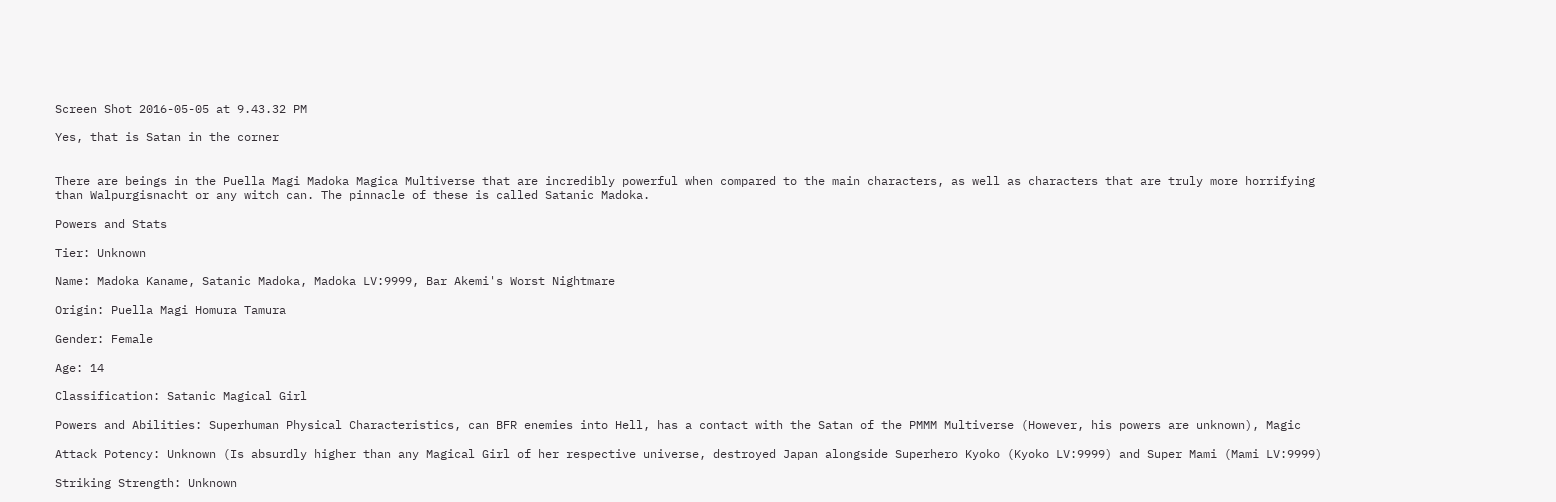Screen Shot 2016-05-05 at 9.43.32 PM

Yes, that is Satan in the corner


There are beings in the Puella Magi Madoka Magica Multiverse that are incredibly powerful when compared to the main characters, as well as characters that are truly more horrifying than Walpurgisnacht or any witch can. The pinnacle of these is called Satanic Madoka.

Powers and Stats

Tier: Unknown

Name: Madoka Kaname, Satanic Madoka, Madoka LV:9999, Bar Akemi's Worst Nightmare

Origin: Puella Magi Homura Tamura

Gender: Female

Age: 14

Classification: Satanic Magical Girl

Powers and Abilities: Superhuman Physical Characteristics, can BFR enemies into Hell, has a contact with the Satan of the PMMM Multiverse (However, his powers are unknown), Magic

Attack Potency: Unknown (Is absurdly higher than any Magical Girl of her respective universe, destroyed Japan alongside Superhero Kyoko (Kyoko LV:9999) and Super Mami (Mami LV:9999)

Striking Strength: Unknown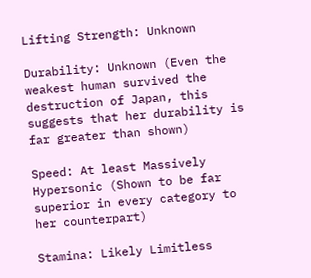Lifting Strength: Unknown

Durability: Unknown (Even the weakest human survived the destruction of Japan, this suggests that her durability is far greater than shown)

Speed: At least Massively Hypersonic (Shown to be far superior in every category to her counterpart)

Stamina: Likely Limitless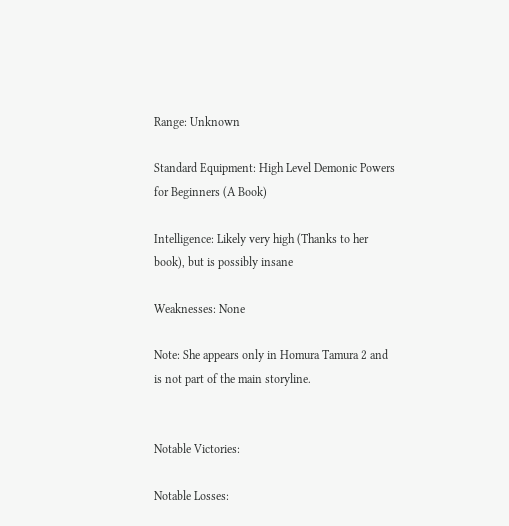Range: Unknown

Standard Equipment: High Level Demonic Powers for Beginners (A Book)

Intelligence: Likely very high (Thanks to her book), but is possibly insane

Weaknesses: None

Note: She appears only in Homura Tamura 2 and is not part of the main storyline.


Notable Victories:

Notable Losses: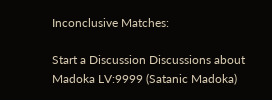Inconclusive Matches:

Start a Discussion Discussions about Madoka LV:9999 (Satanic Madoka)